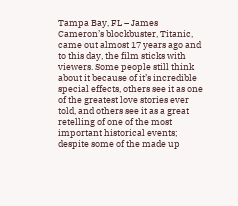Tampa Bay, FL – James Cameron’s blockbuster, Titanic, came out almost 17 years ago and to this day, the film sticks with viewers. Some people still think about it because of it’s incredible special effects, others see it as one of the greatest love stories ever told, and others see it as a great retelling of one of the most important historical events; despite some of the made up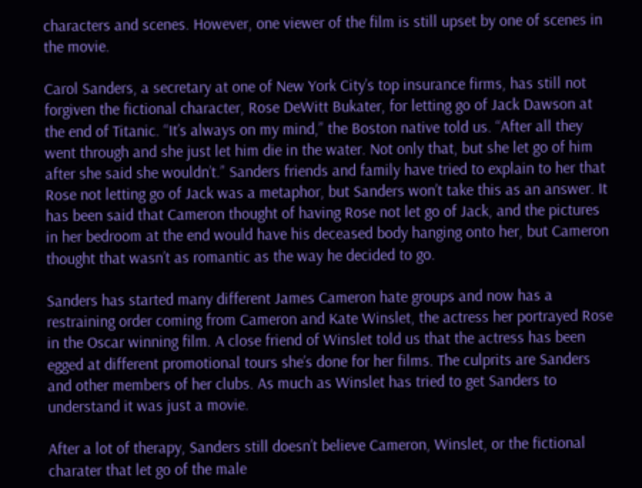characters and scenes. However, one viewer of the film is still upset by one of scenes in the movie.

Carol Sanders, a secretary at one of New York City’s top insurance firms, has still not forgiven the fictional character, Rose DeWitt Bukater, for letting go of Jack Dawson at the end of Titanic. “It’s always on my mind,” the Boston native told us. “After all they went through and she just let him die in the water. Not only that, but she let go of him after she said she wouldn’t.” Sanders friends and family have tried to explain to her that Rose not letting go of Jack was a metaphor, but Sanders won’t take this as an answer. It has been said that Cameron thought of having Rose not let go of Jack, and the pictures in her bedroom at the end would have his deceased body hanging onto her, but Cameron thought that wasn’t as romantic as the way he decided to go.

Sanders has started many different James Cameron hate groups and now has a restraining order coming from Cameron and Kate Winslet, the actress her portrayed Rose in the Oscar winning film. A close friend of Winslet told us that the actress has been egged at different promotional tours she’s done for her films. The culprits are Sanders and other members of her clubs. As much as Winslet has tried to get Sanders to understand it was just a movie.

After a lot of therapy, Sanders still doesn’t believe Cameron, Winslet, or the fictional charater that let go of the male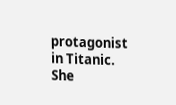protagonist in Titanic. She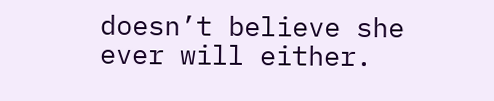doesn’t believe she ever will either.